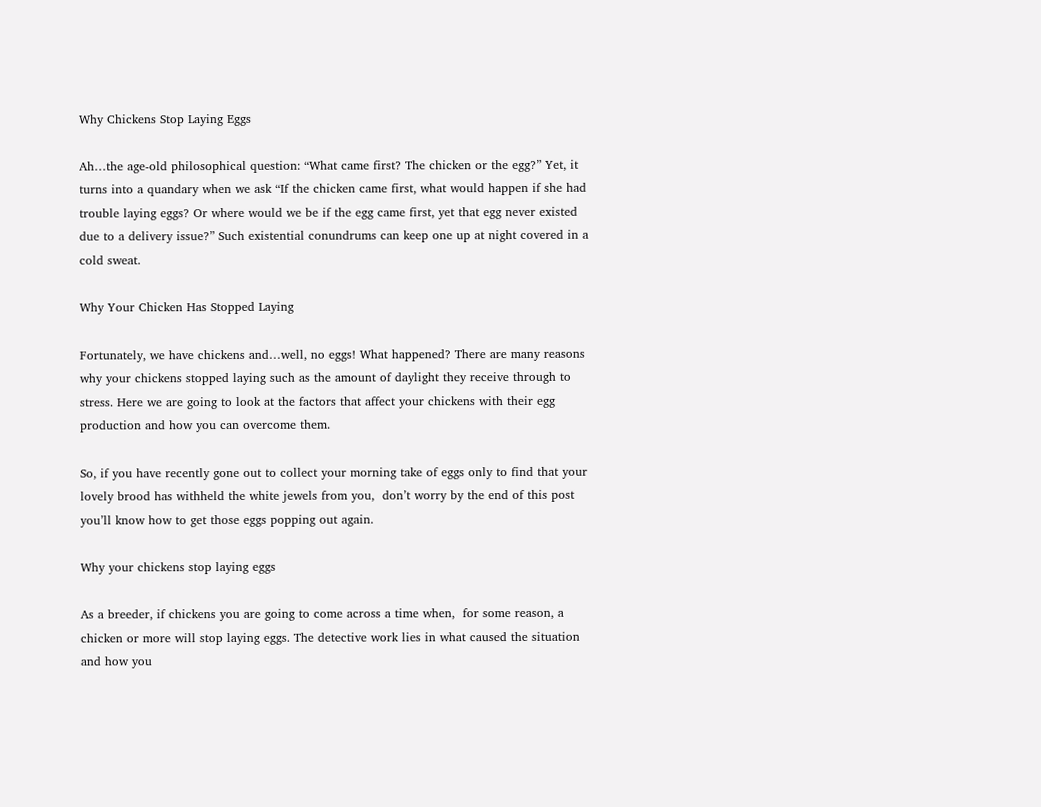Why Chickens Stop Laying Eggs

Ah…the age-old philosophical question: “What came first? The chicken or the egg?” Yet, it turns into a quandary when we ask “If the chicken came first, what would happen if she had trouble laying eggs? Or where would we be if the egg came first, yet that egg never existed due to a delivery issue?” Such existential conundrums can keep one up at night covered in a cold sweat.

Why Your Chicken Has Stopped Laying

Fortunately, we have chickens and…well, no eggs! What happened? There are many reasons why your chickens stopped laying such as the amount of daylight they receive through to stress. Here we are going to look at the factors that affect your chickens with their egg production and how you can overcome them.

So, if you have recently gone out to collect your morning take of eggs only to find that your lovely brood has withheld the white jewels from you,  don’t worry by the end of this post you’ll know how to get those eggs popping out again.

Why your chickens stop laying eggs

As a breeder, if chickens you are going to come across a time when,  for some reason, a chicken or more will stop laying eggs. The detective work lies in what caused the situation and how you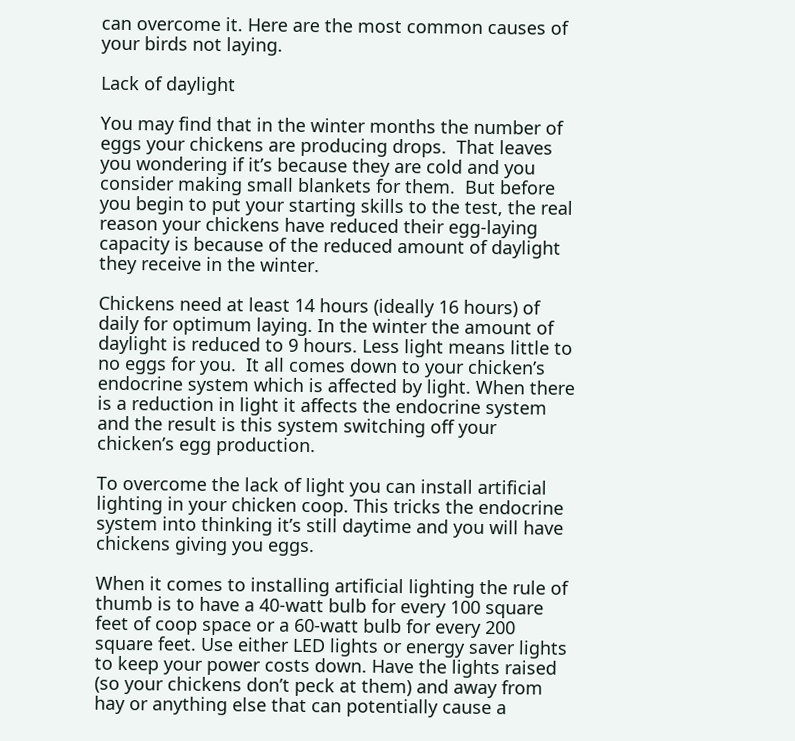can overcome it. Here are the most common causes of your birds not laying.

Lack of daylight

You may find that in the winter months the number of eggs your chickens are producing drops.  That leaves you wondering if it’s because they are cold and you consider making small blankets for them.  But before you begin to put your starting skills to the test, the real reason your chickens have reduced their egg-laying capacity is because of the reduced amount of daylight they receive in the winter.

Chickens need at least 14 hours (ideally 16 hours) of daily for optimum laying. In the winter the amount of daylight is reduced to 9 hours. Less light means little to no eggs for you.  It all comes down to your chicken’s endocrine system which is affected by light. When there is a reduction in light it affects the endocrine system and the result is this system switching off your chicken’s egg production.

To overcome the lack of light you can install artificial lighting in your chicken coop. This tricks the endocrine system into thinking it’s still daytime and you will have chickens giving you eggs.

When it comes to installing artificial lighting the rule of thumb is to have a 40-watt bulb for every 100 square feet of coop space or a 60-watt bulb for every 200 square feet. Use either LED lights or energy saver lights to keep your power costs down. Have the lights raised (so your chickens don’t peck at them) and away from hay or anything else that can potentially cause a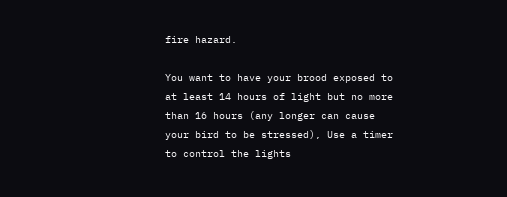fire hazard.

You want to have your brood exposed to at least 14 hours of light but no more than 16 hours (any longer can cause your bird to be stressed), Use a timer to control the lights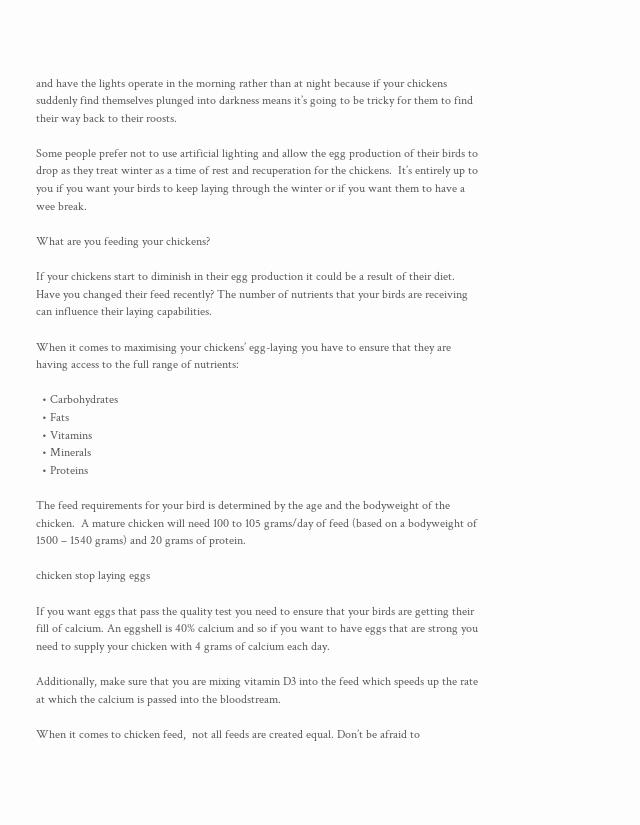and have the lights operate in the morning rather than at night because if your chickens suddenly find themselves plunged into darkness means it’s going to be tricky for them to find their way back to their roosts.

Some people prefer not to use artificial lighting and allow the egg production of their birds to drop as they treat winter as a time of rest and recuperation for the chickens.  It’s entirely up to you if you want your birds to keep laying through the winter or if you want them to have a wee break.

What are you feeding your chickens?

If your chickens start to diminish in their egg production it could be a result of their diet.  Have you changed their feed recently? The number of nutrients that your birds are receiving can influence their laying capabilities.

When it comes to maximising your chickens’ egg-laying you have to ensure that they are having access to the full range of nutrients:

  • Carbohydrates
  • Fats
  • Vitamins
  • Minerals
  • Proteins

The feed requirements for your bird is determined by the age and the bodyweight of the chicken.  A mature chicken will need 100 to 105 grams/day of feed (based on a bodyweight of 1500 – 1540 grams) and 20 grams of protein.

chicken stop laying eggs

If you want eggs that pass the quality test you need to ensure that your birds are getting their fill of calcium. An eggshell is 40% calcium and so if you want to have eggs that are strong you need to supply your chicken with 4 grams of calcium each day.

Additionally, make sure that you are mixing vitamin D3 into the feed which speeds up the rate at which the calcium is passed into the bloodstream.

When it comes to chicken feed,  not all feeds are created equal. Don’t be afraid to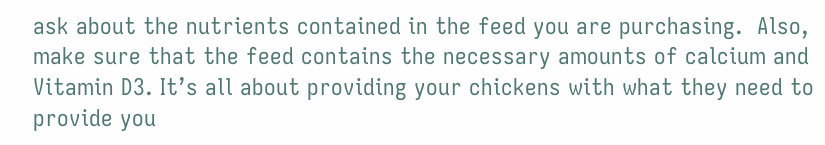ask about the nutrients contained in the feed you are purchasing.  Also, make sure that the feed contains the necessary amounts of calcium and Vitamin D3. It’s all about providing your chickens with what they need to provide you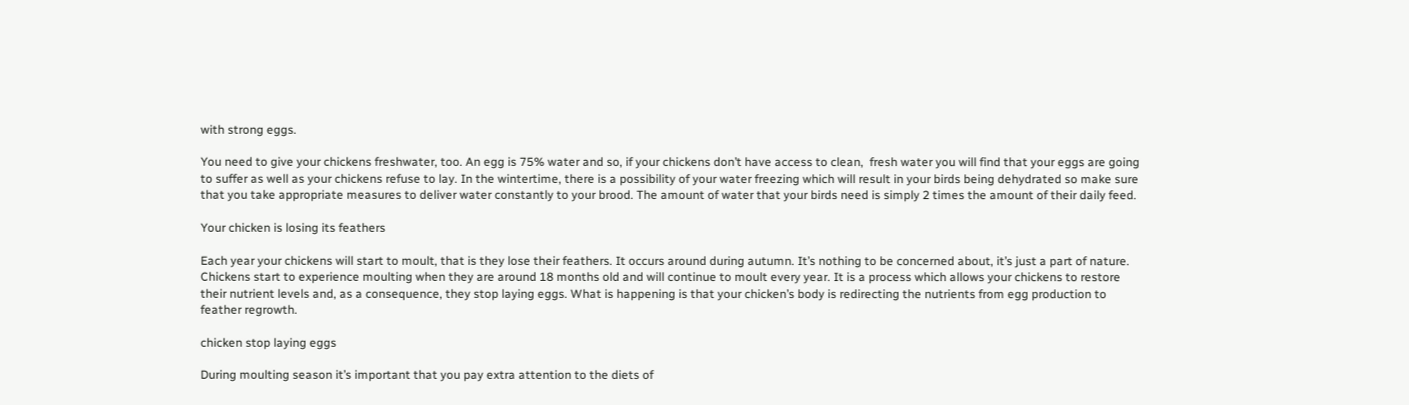with strong eggs.

You need to give your chickens freshwater, too. An egg is 75% water and so, if your chickens don’t have access to clean,  fresh water you will find that your eggs are going to suffer as well as your chickens refuse to lay. In the wintertime, there is a possibility of your water freezing which will result in your birds being dehydrated so make sure that you take appropriate measures to deliver water constantly to your brood. The amount of water that your birds need is simply 2 times the amount of their daily feed.

Your chicken is losing its feathers

Each year your chickens will start to moult, that is they lose their feathers. It occurs around during autumn. It’s nothing to be concerned about, it’s just a part of nature. Chickens start to experience moulting when they are around 18 months old and will continue to moult every year. It is a process which allows your chickens to restore their nutrient levels and, as a consequence, they stop laying eggs. What is happening is that your chicken’s body is redirecting the nutrients from egg production to feather regrowth.

chicken stop laying eggs

During moulting season it’s important that you pay extra attention to the diets of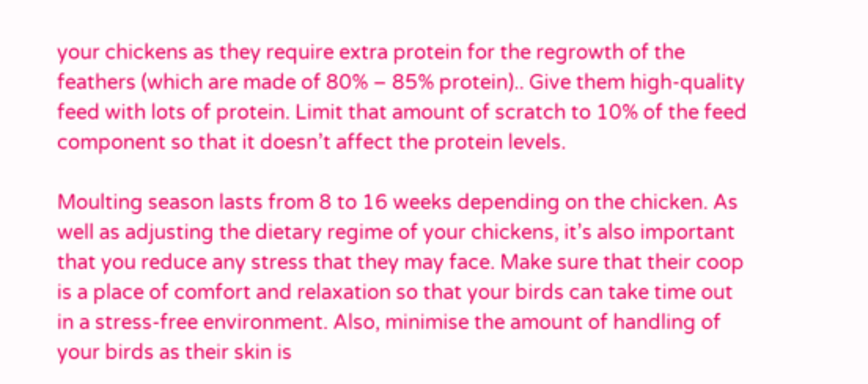your chickens as they require extra protein for the regrowth of the feathers (which are made of 80% – 85% protein).. Give them high-quality feed with lots of protein. Limit that amount of scratch to 10% of the feed component so that it doesn’t affect the protein levels.

Moulting season lasts from 8 to 16 weeks depending on the chicken. As well as adjusting the dietary regime of your chickens, it’s also important that you reduce any stress that they may face. Make sure that their coop is a place of comfort and relaxation so that your birds can take time out in a stress-free environment. Also, minimise the amount of handling of your birds as their skin is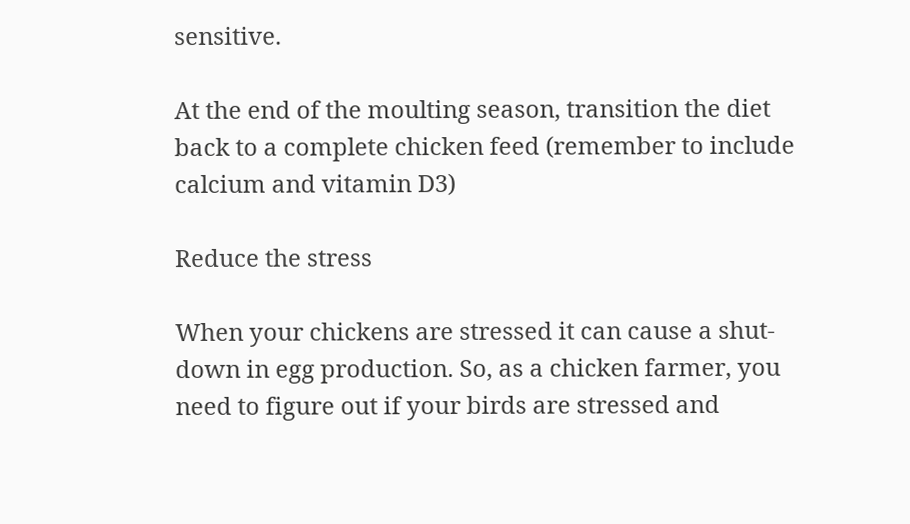sensitive.

At the end of the moulting season, transition the diet back to a complete chicken feed (remember to include calcium and vitamin D3)

Reduce the stress

When your chickens are stressed it can cause a shut-down in egg production. So, as a chicken farmer, you need to figure out if your birds are stressed and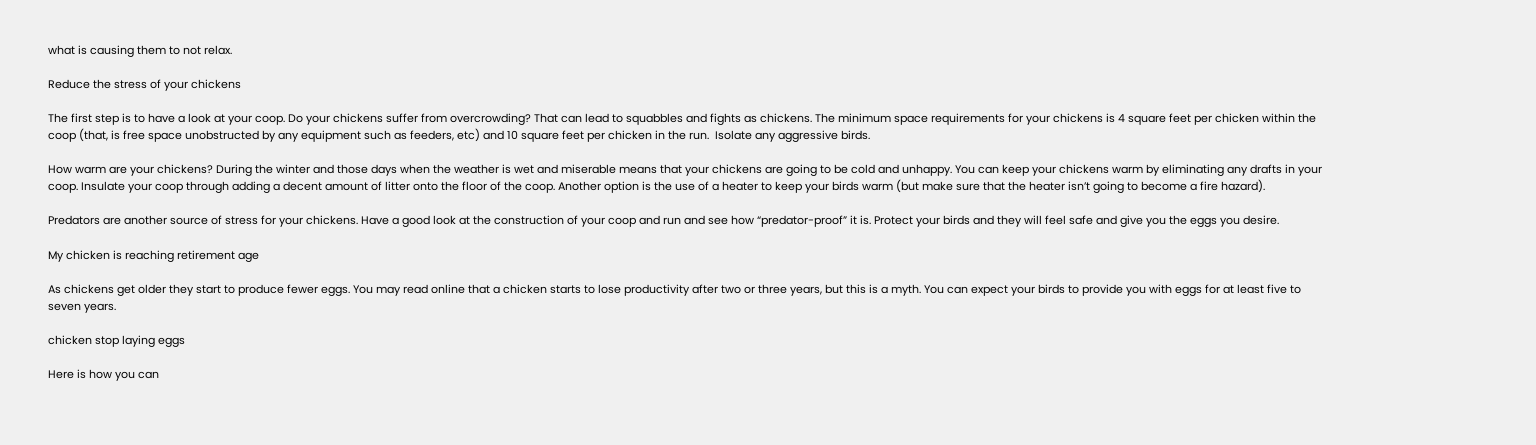what is causing them to not relax.

Reduce the stress of your chickens

The first step is to have a look at your coop. Do your chickens suffer from overcrowding? That can lead to squabbles and fights as chickens. The minimum space requirements for your chickens is 4 square feet per chicken within the coop (that, is free space unobstructed by any equipment such as feeders, etc) and 10 square feet per chicken in the run.  Isolate any aggressive birds.

How warm are your chickens? During the winter and those days when the weather is wet and miserable means that your chickens are going to be cold and unhappy. You can keep your chickens warm by eliminating any drafts in your coop. Insulate your coop through adding a decent amount of litter onto the floor of the coop. Another option is the use of a heater to keep your birds warm (but make sure that the heater isn’t going to become a fire hazard).

Predators are another source of stress for your chickens. Have a good look at the construction of your coop and run and see how “predator-proof” it is. Protect your birds and they will feel safe and give you the eggs you desire.

My chicken is reaching retirement age

As chickens get older they start to produce fewer eggs. You may read online that a chicken starts to lose productivity after two or three years, but this is a myth. You can expect your birds to provide you with eggs for at least five to seven years.

chicken stop laying eggs

Here is how you can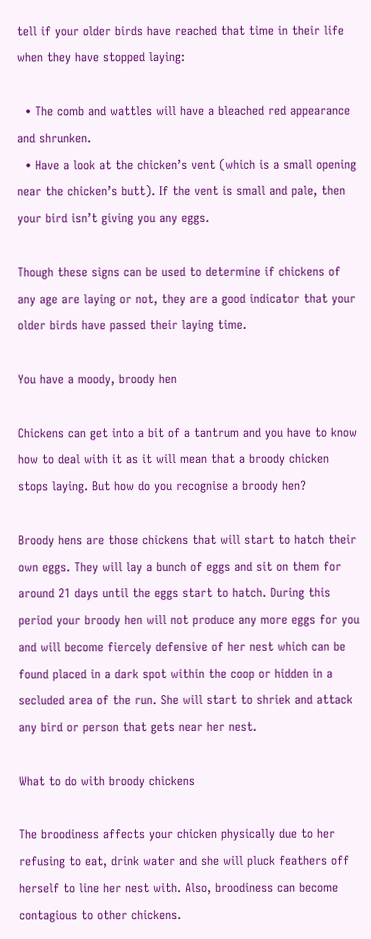tell if your older birds have reached that time in their life when they have stopped laying:

  • The comb and wattles will have a bleached red appearance and shrunken.
  • Have a look at the chicken’s vent (which is a small opening near the chicken’s butt). If the vent is small and pale, then your bird isn’t giving you any eggs.

Though these signs can be used to determine if chickens of any age are laying or not, they are a good indicator that your older birds have passed their laying time.

You have a moody, broody hen

Chickens can get into a bit of a tantrum and you have to know how to deal with it as it will mean that a broody chicken stops laying. But how do you recognise a broody hen?

Broody hens are those chickens that will start to hatch their own eggs. They will lay a bunch of eggs and sit on them for around 21 days until the eggs start to hatch. During this period your broody hen will not produce any more eggs for you and will become fiercely defensive of her nest which can be found placed in a dark spot within the coop or hidden in a secluded area of the run. She will start to shriek and attack any bird or person that gets near her nest.

What to do with broody chickens

The broodiness affects your chicken physically due to her refusing to eat, drink water and she will pluck feathers off herself to line her nest with. Also, broodiness can become contagious to other chickens.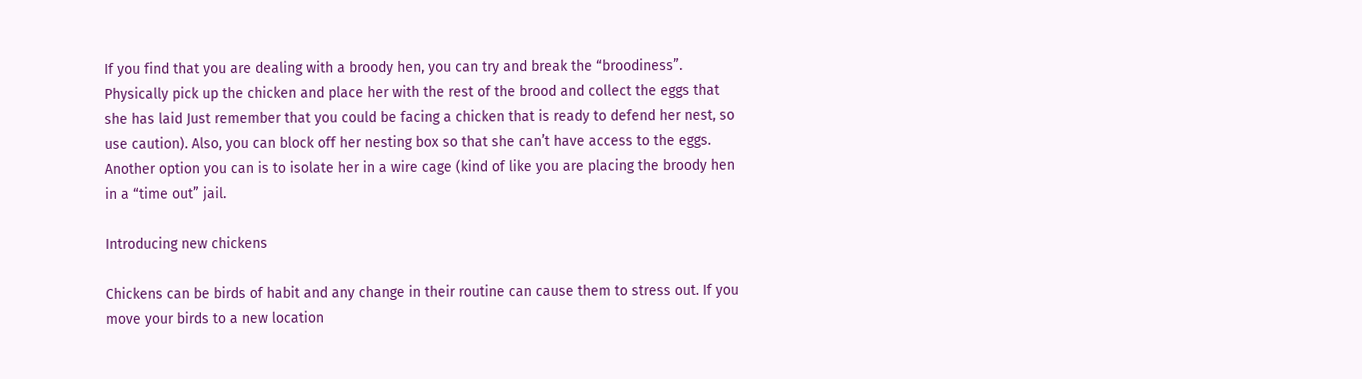If you find that you are dealing with a broody hen, you can try and break the “broodiness”. Physically pick up the chicken and place her with the rest of the brood and collect the eggs that she has laid Just remember that you could be facing a chicken that is ready to defend her nest, so use caution). Also, you can block off her nesting box so that she can’t have access to the eggs. Another option you can is to isolate her in a wire cage (kind of like you are placing the broody hen in a “time out” jail.

Introducing new chickens

Chickens can be birds of habit and any change in their routine can cause them to stress out. If you move your birds to a new location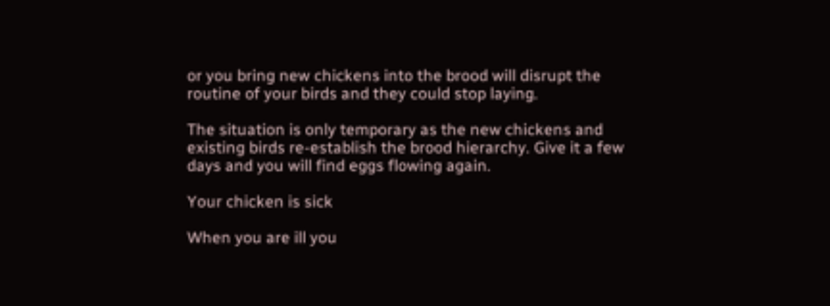or you bring new chickens into the brood will disrupt the routine of your birds and they could stop laying.

The situation is only temporary as the new chickens and existing birds re-establish the brood hierarchy. Give it a few days and you will find eggs flowing again.

Your chicken is sick

When you are ill you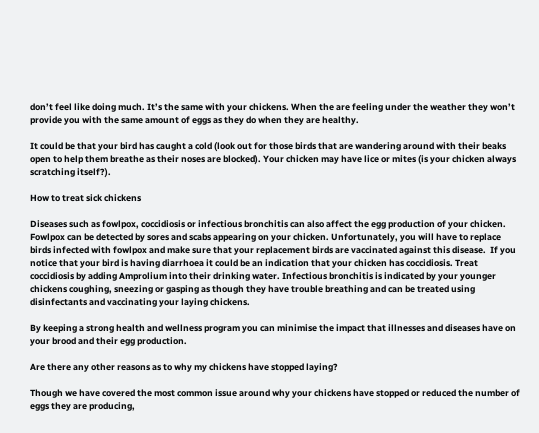don’t feel like doing much. It’s the same with your chickens. When the are feeling under the weather they won’t provide you with the same amount of eggs as they do when they are healthy.

It could be that your bird has caught a cold (look out for those birds that are wandering around with their beaks open to help them breathe as their noses are blocked). Your chicken may have lice or mites (is your chicken always scratching itself?).

How to treat sick chickens

Diseases such as fowlpox, coccidiosis or infectious bronchitis can also affect the egg production of your chicken. Fowlpox can be detected by sores and scabs appearing on your chicken. Unfortunately, you will have to replace birds infected with fowlpox and make sure that your replacement birds are vaccinated against this disease.  If you notice that your bird is having diarrhoea it could be an indication that your chicken has coccidiosis. Treat coccidiosis by adding Amprolium into their drinking water. Infectious bronchitis is indicated by your younger chickens coughing, sneezing or gasping as though they have trouble breathing and can be treated using disinfectants and vaccinating your laying chickens.

By keeping a strong health and wellness program you can minimise the impact that illnesses and diseases have on your brood and their egg production.

Are there any other reasons as to why my chickens have stopped laying?

Though we have covered the most common issue around why your chickens have stopped or reduced the number of eggs they are producing,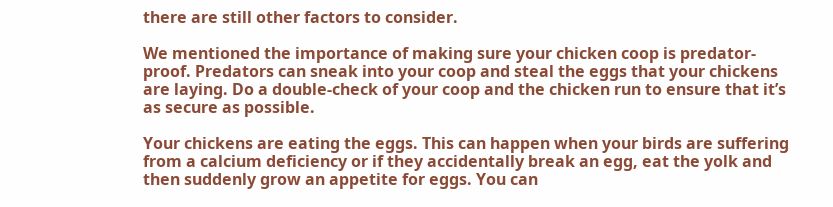there are still other factors to consider.

We mentioned the importance of making sure your chicken coop is predator-proof. Predators can sneak into your coop and steal the eggs that your chickens are laying. Do a double-check of your coop and the chicken run to ensure that it’s as secure as possible.

Your chickens are eating the eggs. This can happen when your birds are suffering from a calcium deficiency or if they accidentally break an egg, eat the yolk and then suddenly grow an appetite for eggs. You can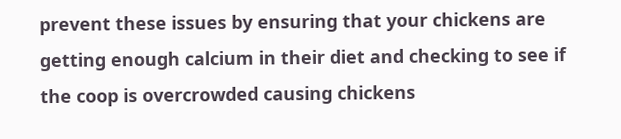prevent these issues by ensuring that your chickens are getting enough calcium in their diet and checking to see if the coop is overcrowded causing chickens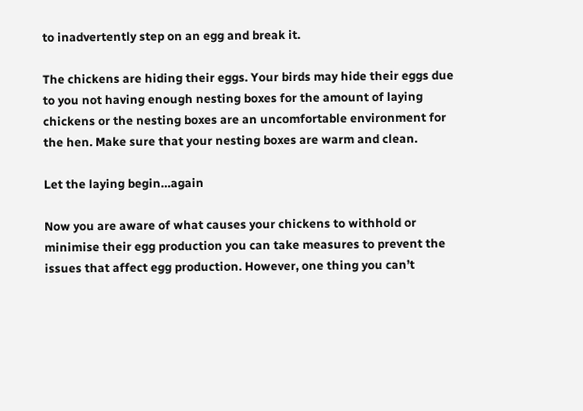to inadvertently step on an egg and break it.

The chickens are hiding their eggs. Your birds may hide their eggs due to you not having enough nesting boxes for the amount of laying chickens or the nesting boxes are an uncomfortable environment for the hen. Make sure that your nesting boxes are warm and clean.

Let the laying begin…again

Now you are aware of what causes your chickens to withhold or minimise their egg production you can take measures to prevent the issues that affect egg production. However, one thing you can’t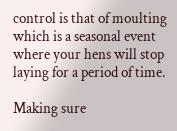control is that of moulting which is a seasonal event where your hens will stop laying for a period of time.

Making sure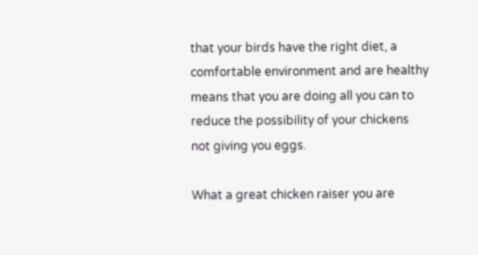that your birds have the right diet, a comfortable environment and are healthy means that you are doing all you can to reduce the possibility of your chickens not giving you eggs.

What a great chicken raiser you are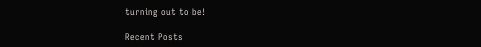turning out to be!

Recent Posts